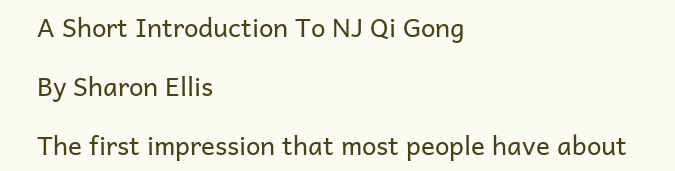A Short Introduction To NJ Qi Gong

By Sharon Ellis

The first impression that most people have about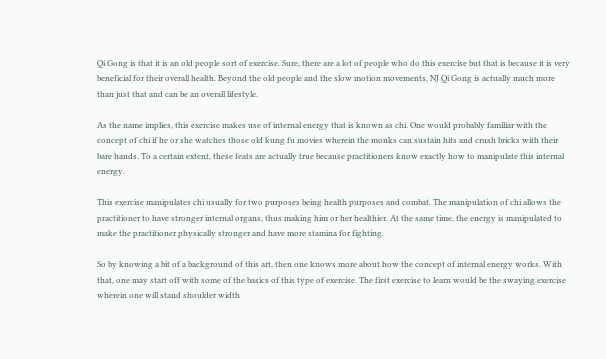Qi Gong is that it is an old people sort of exercise. Sure, there are a lot of people who do this exercise but that is because it is very beneficial for their overall health. Beyond the old people and the slow motion movements, NJ Qi Gong is actually much more than just that and can be an overall lifestyle.

As the name implies, this exercise makes use of internal energy that is known as chi. One would probably familiar with the concept of chi if he or she watches those old kung fu movies wherein the monks can sustain hits and crush bricks with their bare hands. To a certain extent, these feats are actually true because practitioners know exactly how to manipulate this internal energy.

This exercise manipulates chi usually for two purposes being health purposes and combat. The manipulation of chi allows the practitioner to have stronger internal organs, thus making him or her healthier. At the same time, the energy is manipulated to make the practitioner physically stronger and have more stamina for fighting.

So by knowing a bit of a background of this art, then one knows more about how the concept of internal energy works. With that, one may start off with some of the basics of this type of exercise. The first exercise to learn would be the swaying exercise wherein one will stand shoulder width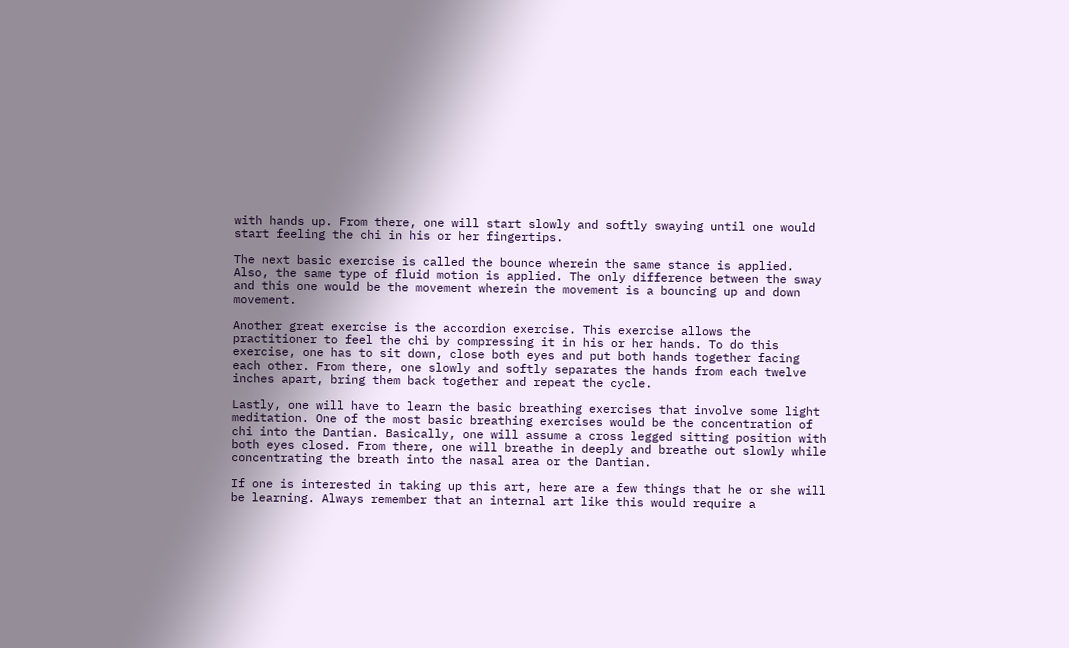with hands up. From there, one will start slowly and softly swaying until one would start feeling the chi in his or her fingertips.

The next basic exercise is called the bounce wherein the same stance is applied. Also, the same type of fluid motion is applied. The only difference between the sway and this one would be the movement wherein the movement is a bouncing up and down movement.

Another great exercise is the accordion exercise. This exercise allows the practitioner to feel the chi by compressing it in his or her hands. To do this exercise, one has to sit down, close both eyes and put both hands together facing each other. From there, one slowly and softly separates the hands from each twelve inches apart, bring them back together and repeat the cycle.

Lastly, one will have to learn the basic breathing exercises that involve some light meditation. One of the most basic breathing exercises would be the concentration of chi into the Dantian. Basically, one will assume a cross legged sitting position with both eyes closed. From there, one will breathe in deeply and breathe out slowly while concentrating the breath into the nasal area or the Dantian.

If one is interested in taking up this art, here are a few things that he or she will be learning. Always remember that an internal art like this would require a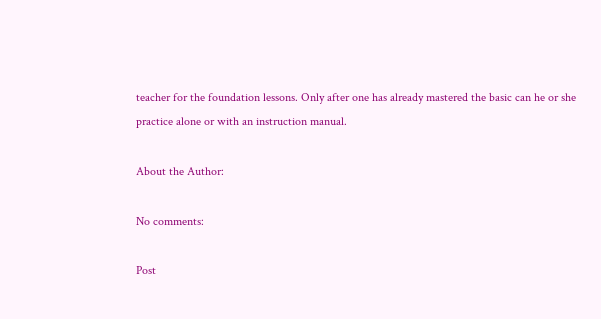teacher for the foundation lessons. Only after one has already mastered the basic can he or she practice alone or with an instruction manual.

About the Author:

No comments:

Post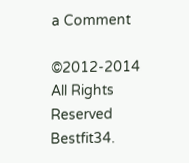a Comment

©2012-2014 All Rights Reserved Bestfit34.